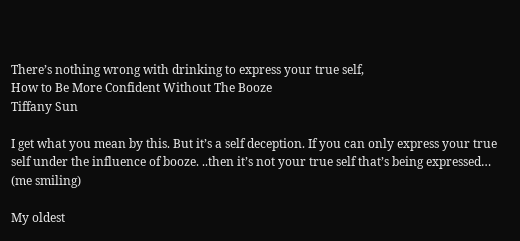There’s nothing wrong with drinking to express your true self,
How to Be More Confident Without The Booze
Tiffany Sun

I get what you mean by this. But it’s a self deception. If you can only express your true self under the influence of booze. ..then it’s not your true self that’s being expressed… (me smiling)

My oldest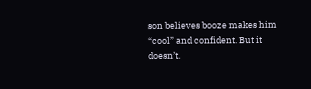son believes booze makes him “cool” and confident. But it doesn’t.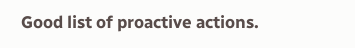Good list of proactive actions.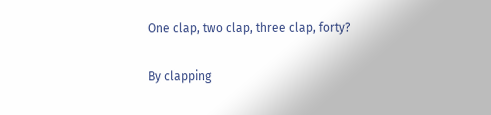One clap, two clap, three clap, forty?

By clapping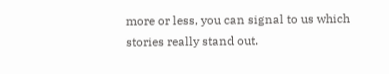more or less, you can signal to us which stories really stand out.